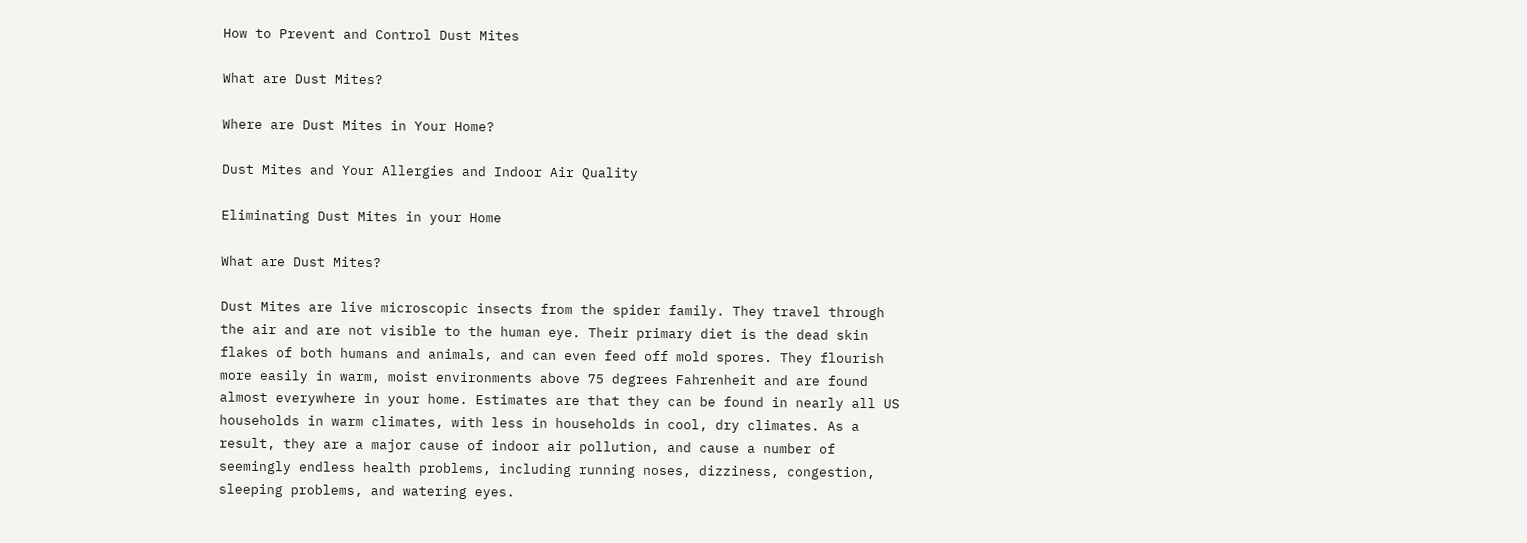How to Prevent and Control Dust Mites

What are Dust Mites?

Where are Dust Mites in Your Home?

Dust Mites and Your Allergies and Indoor Air Quality

Eliminating Dust Mites in your Home

What are Dust Mites?

Dust Mites are live microscopic insects from the spider family. They travel through the air and are not visible to the human eye. Their primary diet is the dead skin flakes of both humans and animals, and can even feed off mold spores. They flourish more easily in warm, moist environments above 75 degrees Fahrenheit and are found almost everywhere in your home. Estimates are that they can be found in nearly all US households in warm climates, with less in households in cool, dry climates. As a result, they are a major cause of indoor air pollution, and cause a number of seemingly endless health problems, including running noses, dizziness, congestion, sleeping problems, and watering eyes.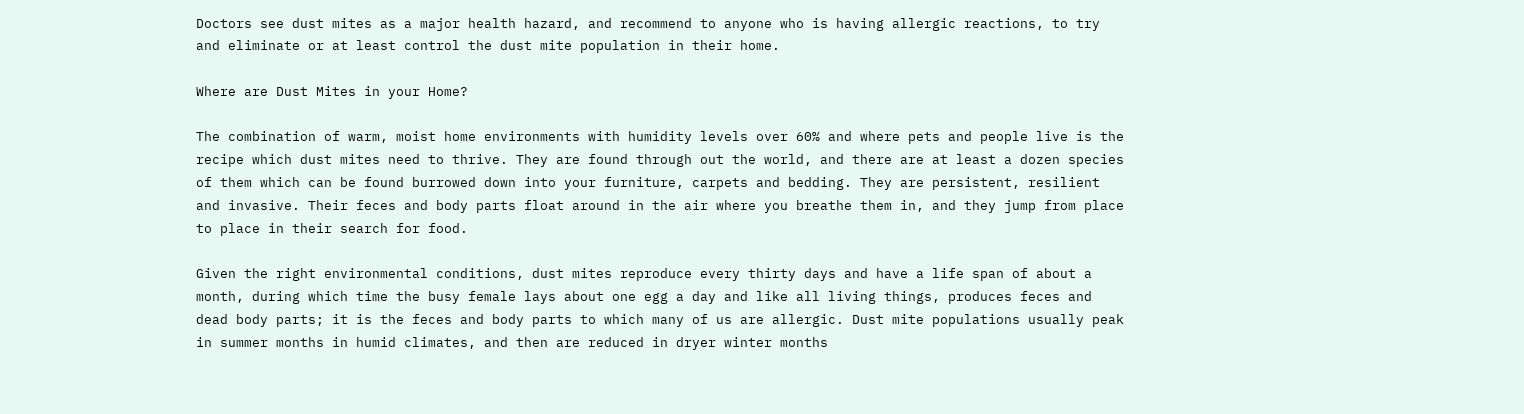Doctors see dust mites as a major health hazard, and recommend to anyone who is having allergic reactions, to try and eliminate or at least control the dust mite population in their home.

Where are Dust Mites in your Home?

The combination of warm, moist home environments with humidity levels over 60% and where pets and people live is the recipe which dust mites need to thrive. They are found through out the world, and there are at least a dozen species of them which can be found burrowed down into your furniture, carpets and bedding. They are persistent, resilient and invasive. Their feces and body parts float around in the air where you breathe them in, and they jump from place to place in their search for food.

Given the right environmental conditions, dust mites reproduce every thirty days and have a life span of about a month, during which time the busy female lays about one egg a day and like all living things, produces feces and dead body parts; it is the feces and body parts to which many of us are allergic. Dust mite populations usually peak in summer months in humid climates, and then are reduced in dryer winter months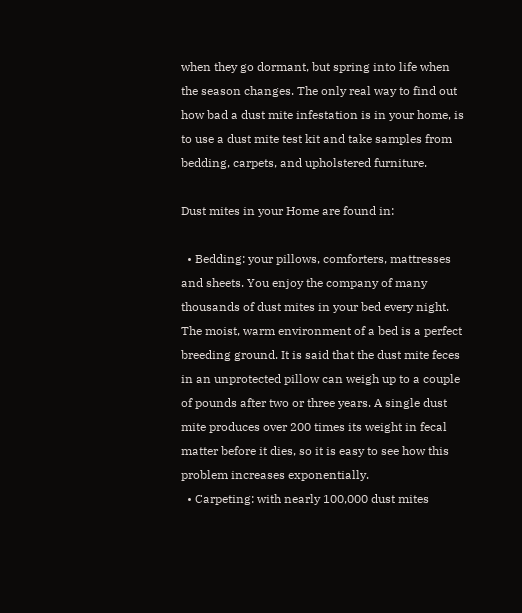when they go dormant, but spring into life when the season changes. The only real way to find out how bad a dust mite infestation is in your home, is to use a dust mite test kit and take samples from bedding, carpets, and upholstered furniture.

Dust mites in your Home are found in:

  • Bedding: your pillows, comforters, mattresses and sheets. You enjoy the company of many thousands of dust mites in your bed every night. The moist, warm environment of a bed is a perfect breeding ground. It is said that the dust mite feces in an unprotected pillow can weigh up to a couple of pounds after two or three years. A single dust mite produces over 200 times its weight in fecal matter before it dies, so it is easy to see how this problem increases exponentially.
  • Carpeting: with nearly 100,000 dust mites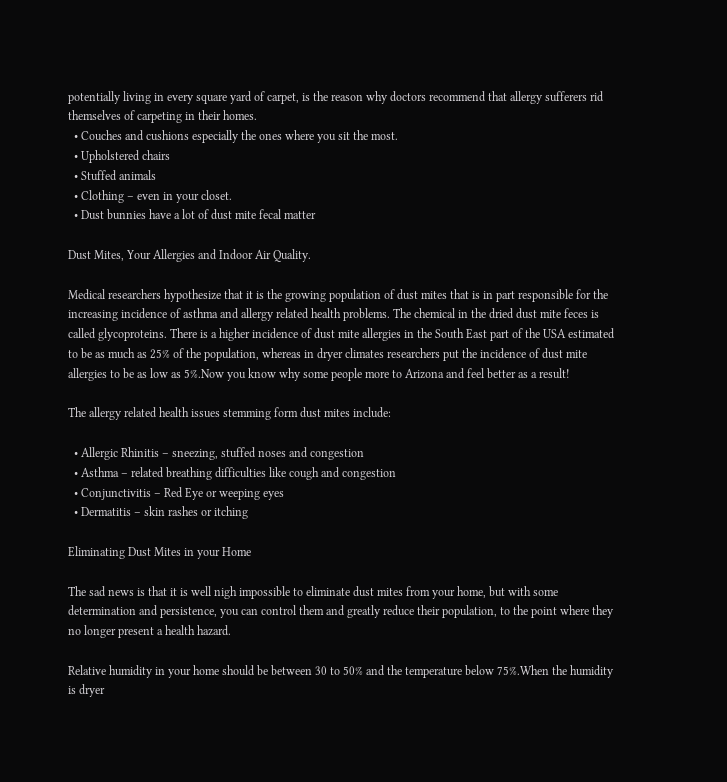potentially living in every square yard of carpet, is the reason why doctors recommend that allergy sufferers rid themselves of carpeting in their homes.
  • Couches and cushions especially the ones where you sit the most.
  • Upholstered chairs
  • Stuffed animals
  • Clothing – even in your closet.
  • Dust bunnies have a lot of dust mite fecal matter

Dust Mites, Your Allergies and Indoor Air Quality.

Medical researchers hypothesize that it is the growing population of dust mites that is in part responsible for the increasing incidence of asthma and allergy related health problems. The chemical in the dried dust mite feces is called glycoproteins. There is a higher incidence of dust mite allergies in the South East part of the USA estimated to be as much as 25% of the population, whereas in dryer climates researchers put the incidence of dust mite allergies to be as low as 5%.Now you know why some people more to Arizona and feel better as a result!

The allergy related health issues stemming form dust mites include:

  • Allergic Rhinitis – sneezing, stuffed noses and congestion
  • Asthma – related breathing difficulties like cough and congestion
  • Conjunctivitis – Red Eye or weeping eyes
  • Dermatitis – skin rashes or itching

Eliminating Dust Mites in your Home

The sad news is that it is well nigh impossible to eliminate dust mites from your home, but with some determination and persistence, you can control them and greatly reduce their population, to the point where they no longer present a health hazard.

Relative humidity in your home should be between 30 to 50% and the temperature below 75%.When the humidity is dryer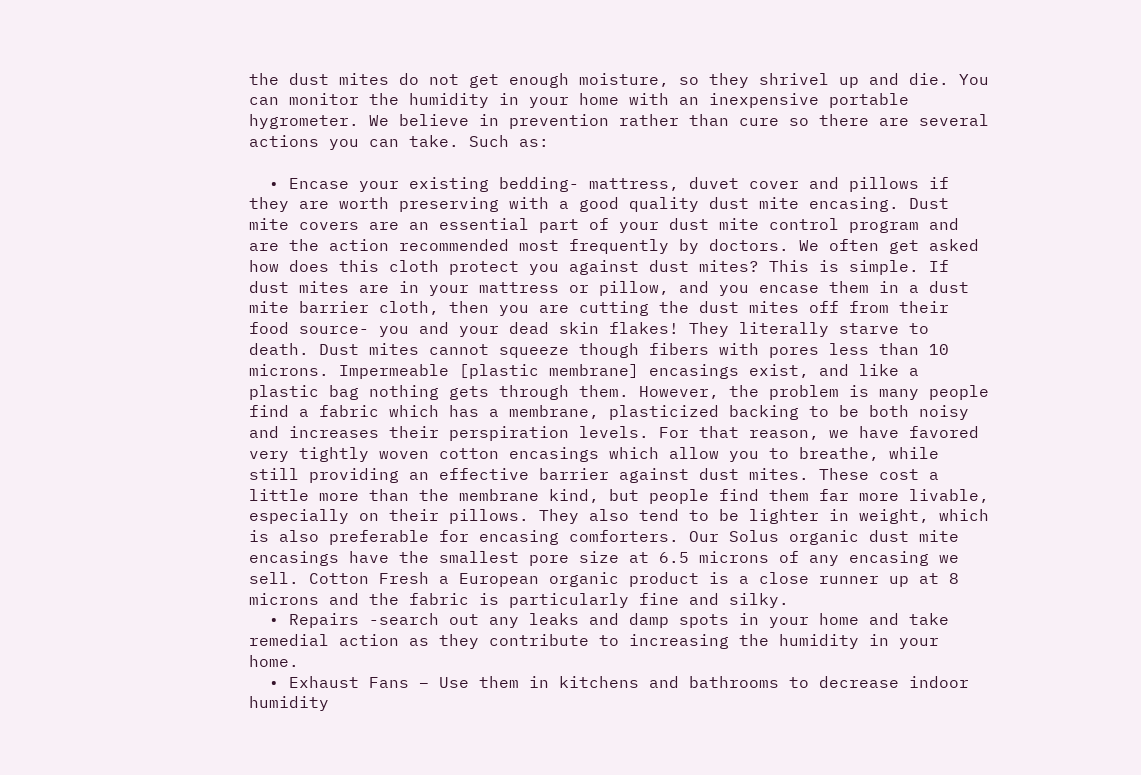the dust mites do not get enough moisture, so they shrivel up and die. You can monitor the humidity in your home with an inexpensive portable hygrometer. We believe in prevention rather than cure so there are several actions you can take. Such as:

  • Encase your existing bedding- mattress, duvet cover and pillows if they are worth preserving with a good quality dust mite encasing. Dust mite covers are an essential part of your dust mite control program and are the action recommended most frequently by doctors. We often get asked how does this cloth protect you against dust mites? This is simple. If dust mites are in your mattress or pillow, and you encase them in a dust mite barrier cloth, then you are cutting the dust mites off from their food source- you and your dead skin flakes! They literally starve to death. Dust mites cannot squeeze though fibers with pores less than 10 microns. Impermeable [plastic membrane] encasings exist, and like a plastic bag nothing gets through them. However, the problem is many people find a fabric which has a membrane, plasticized backing to be both noisy and increases their perspiration levels. For that reason, we have favored very tightly woven cotton encasings which allow you to breathe, while still providing an effective barrier against dust mites. These cost a little more than the membrane kind, but people find them far more livable, especially on their pillows. They also tend to be lighter in weight, which is also preferable for encasing comforters. Our Solus organic dust mite encasings have the smallest pore size at 6.5 microns of any encasing we sell. Cotton Fresh a European organic product is a close runner up at 8 microns and the fabric is particularly fine and silky.
  • Repairs -search out any leaks and damp spots in your home and take remedial action as they contribute to increasing the humidity in your home.
  • Exhaust Fans – Use them in kitchens and bathrooms to decrease indoor humidity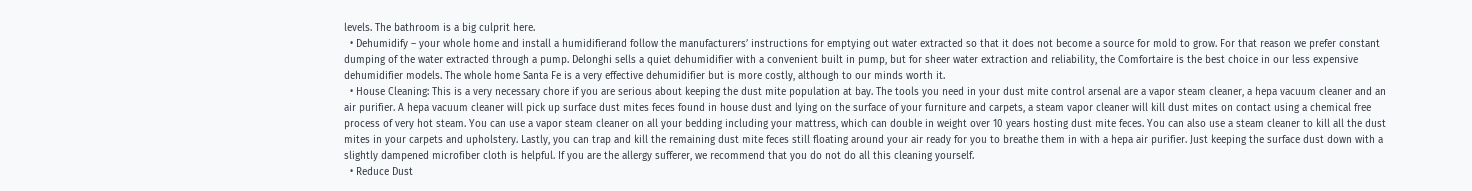levels. The bathroom is a big culprit here.
  • Dehumidify – your whole home and install a humidifierand follow the manufacturers’ instructions for emptying out water extracted so that it does not become a source for mold to grow. For that reason we prefer constant dumping of the water extracted through a pump. Delonghi sells a quiet dehumidifier with a convenient built in pump, but for sheer water extraction and reliability, the Comfortaire is the best choice in our less expensive dehumidifier models. The whole home Santa Fe is a very effective dehumidifier but is more costly, although to our minds worth it.
  • House Cleaning: This is a very necessary chore if you are serious about keeping the dust mite population at bay. The tools you need in your dust mite control arsenal are a vapor steam cleaner, a hepa vacuum cleaner and an air purifier. A hepa vacuum cleaner will pick up surface dust mites feces found in house dust and lying on the surface of your furniture and carpets, a steam vapor cleaner will kill dust mites on contact using a chemical free process of very hot steam. You can use a vapor steam cleaner on all your bedding including your mattress, which can double in weight over 10 years hosting dust mite feces. You can also use a steam cleaner to kill all the dust mites in your carpets and upholstery. Lastly, you can trap and kill the remaining dust mite feces still floating around your air ready for you to breathe them in with a hepa air purifier. Just keeping the surface dust down with a slightly dampened microfiber cloth is helpful. If you are the allergy sufferer, we recommend that you do not do all this cleaning yourself.
  • Reduce Dust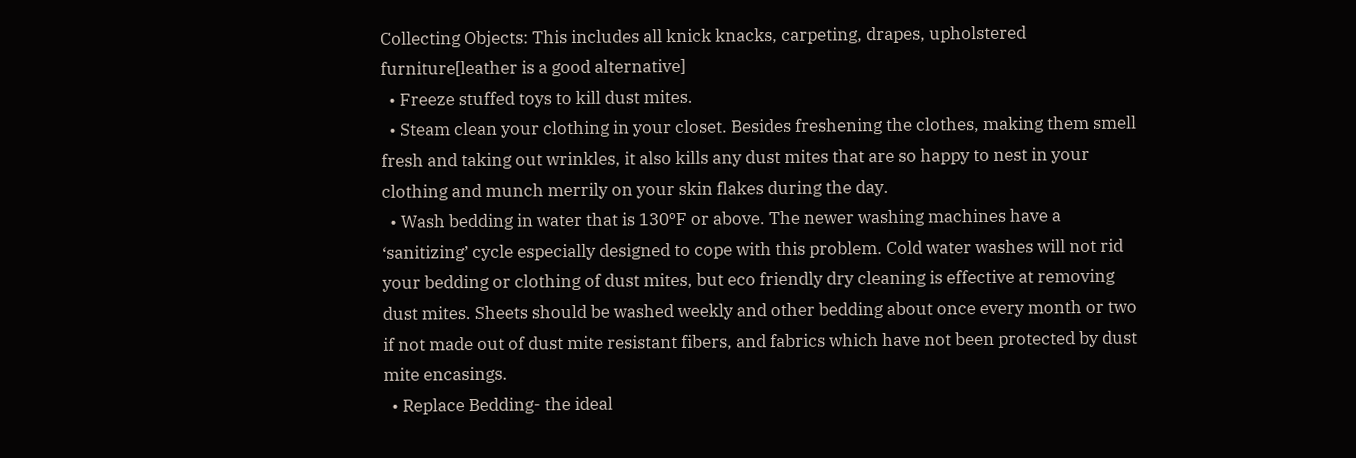Collecting Objects: This includes all knick knacks, carpeting, drapes, upholstered furniture[leather is a good alternative]
  • Freeze stuffed toys to kill dust mites.
  • Steam clean your clothing in your closet. Besides freshening the clothes, making them smell fresh and taking out wrinkles, it also kills any dust mites that are so happy to nest in your clothing and munch merrily on your skin flakes during the day.
  • Wash bedding in water that is 130ºF or above. The newer washing machines have a ‘sanitizing’ cycle especially designed to cope with this problem. Cold water washes will not rid your bedding or clothing of dust mites, but eco friendly dry cleaning is effective at removing dust mites. Sheets should be washed weekly and other bedding about once every month or two if not made out of dust mite resistant fibers, and fabrics which have not been protected by dust mite encasings.
  • Replace Bedding- the ideal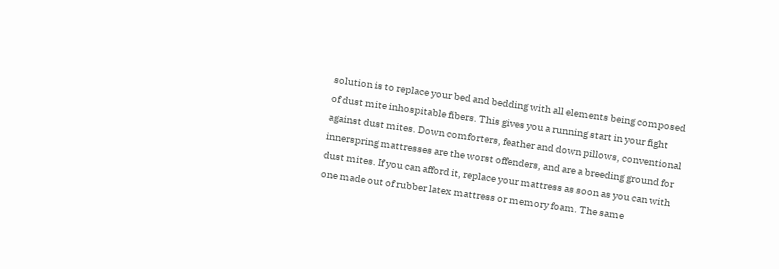solution is to replace your bed and bedding with all elements being composed of dust mite inhospitable fibers. This gives you a running start in your fight against dust mites. Down comforters, feather and down pillows, conventional innerspring mattresses are the worst offenders, and are a breeding ground for dust mites. If you can afford it, replace your mattress as soon as you can with one made out of rubber latex mattress or memory foam. The same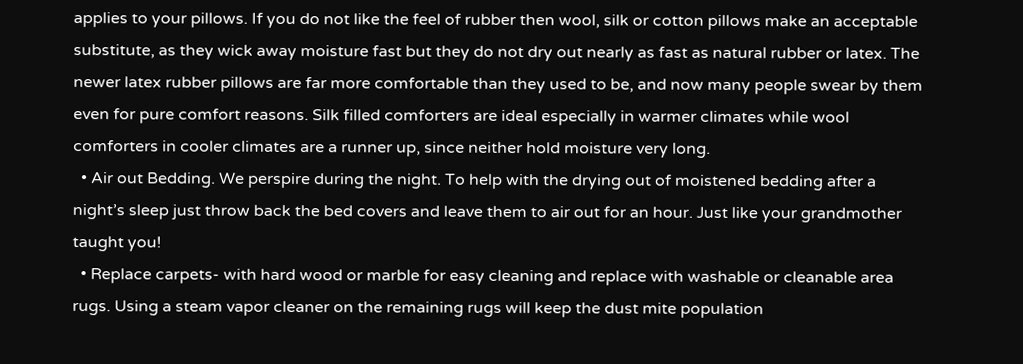applies to your pillows. If you do not like the feel of rubber then wool, silk or cotton pillows make an acceptable substitute, as they wick away moisture fast but they do not dry out nearly as fast as natural rubber or latex. The newer latex rubber pillows are far more comfortable than they used to be, and now many people swear by them even for pure comfort reasons. Silk filled comforters are ideal especially in warmer climates while wool comforters in cooler climates are a runner up, since neither hold moisture very long.
  • Air out Bedding. We perspire during the night. To help with the drying out of moistened bedding after a night’s sleep just throw back the bed covers and leave them to air out for an hour. Just like your grandmother taught you!
  • Replace carpets- with hard wood or marble for easy cleaning and replace with washable or cleanable area rugs. Using a steam vapor cleaner on the remaining rugs will keep the dust mite population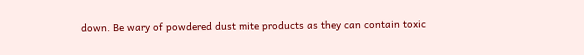down. Be wary of powdered dust mite products as they can contain toxic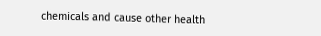chemicals and cause other health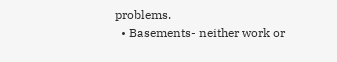problems.
  • Basements- neither work or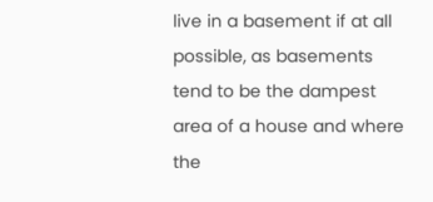live in a basement if at all possible, as basements tend to be the dampest area of a house and where the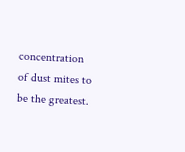concentration of dust mites to be the greatest.